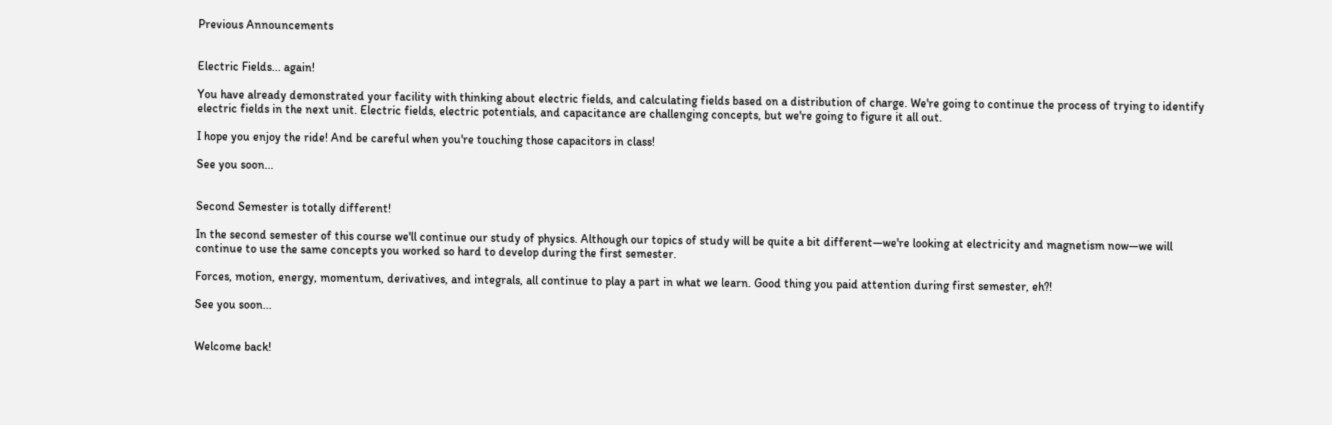Previous Announcements


Electric Fields... again!

You have already demonstrated your facility with thinking about electric fields, and calculating fields based on a distribution of charge. We're going to continue the process of trying to identify electric fields in the next unit. Electric fields, electric potentials, and capacitance are challenging concepts, but we're going to figure it all out.

I hope you enjoy the ride! And be careful when you're touching those capacitors in class!

See you soon...


Second Semester is totally different!

In the second semester of this course we'll continue our study of physics. Although our topics of study will be quite a bit different—we're looking at electricity and magnetism now—we will continue to use the same concepts you worked so hard to develop during the first semester.

Forces, motion, energy, momentum, derivatives, and integrals, all continue to play a part in what we learn. Good thing you paid attention during first semester, eh?!

See you soon...


Welcome back!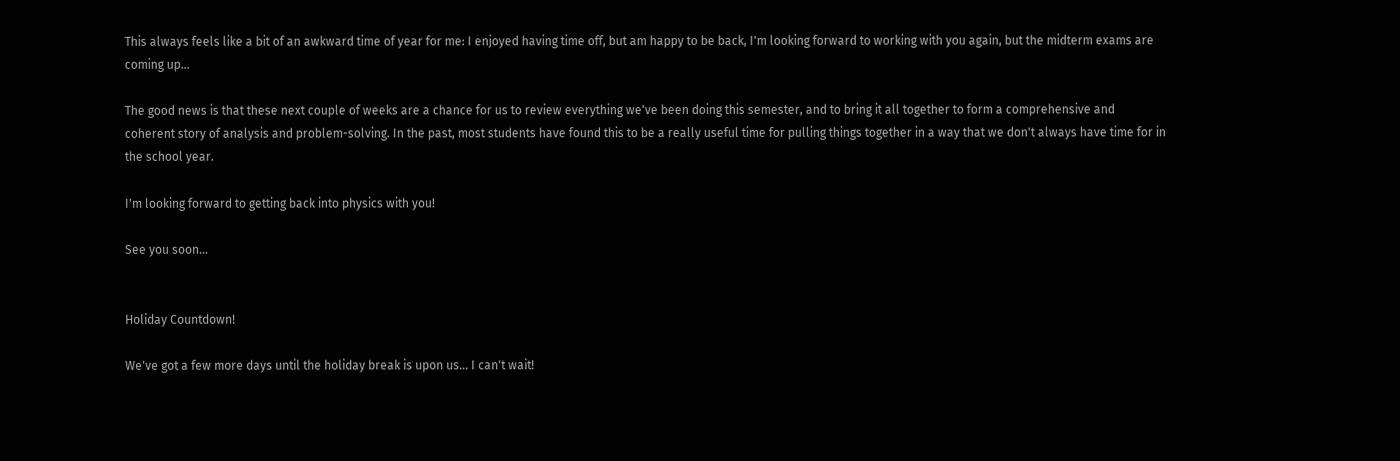This always feels like a bit of an awkward time of year for me: I enjoyed having time off, but am happy to be back, I'm looking forward to working with you again, but the midterm exams are coming up...

The good news is that these next couple of weeks are a chance for us to review everything we've been doing this semester, and to bring it all together to form a comprehensive and coherent story of analysis and problem-solving. In the past, most students have found this to be a really useful time for pulling things together in a way that we don't always have time for in the school year.

I'm looking forward to getting back into physics with you!

See you soon...


Holiday Countdown!

We've got a few more days until the holiday break is upon us... I can't wait!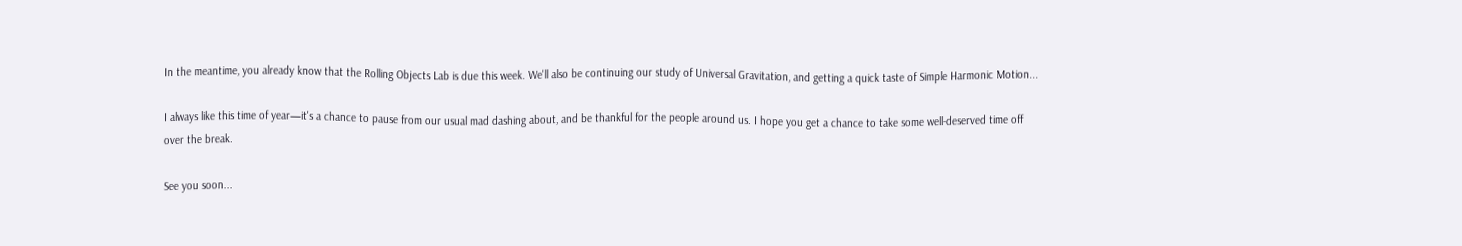In the meantime, you already know that the Rolling Objects Lab is due this week. We'll also be continuing our study of Universal Gravitation, and getting a quick taste of Simple Harmonic Motion...

I always like this time of year—it's a chance to pause from our usual mad dashing about, and be thankful for the people around us. I hope you get a chance to take some well-deserved time off over the break.

See you soon...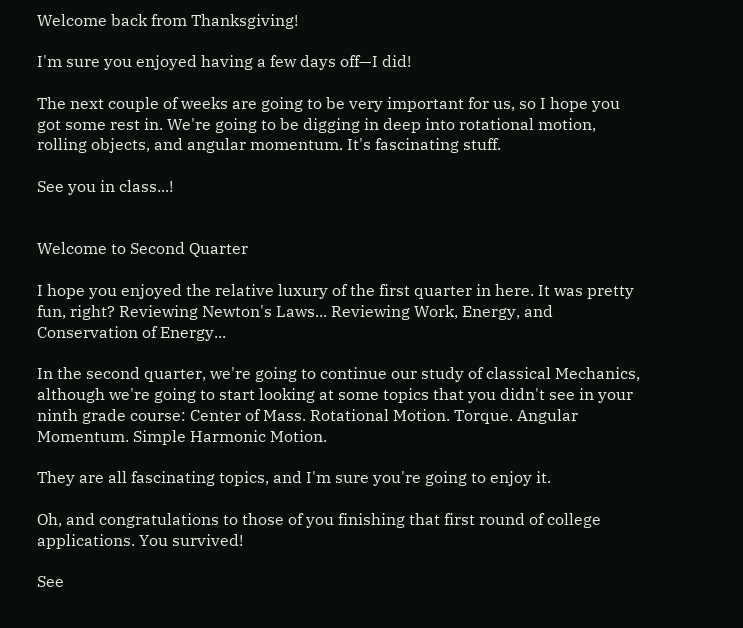Welcome back from Thanksgiving!

I'm sure you enjoyed having a few days off—I did!

The next couple of weeks are going to be very important for us, so I hope you got some rest in. We're going to be digging in deep into rotational motion, rolling objects, and angular momentum. It's fascinating stuff.

See you in class...!


Welcome to Second Quarter

I hope you enjoyed the relative luxury of the first quarter in here. It was pretty fun, right? Reviewing Newton's Laws... Reviewing Work, Energy, and Conservation of Energy...

In the second quarter, we're going to continue our study of classical Mechanics, although we're going to start looking at some topics that you didn't see in your ninth grade course: Center of Mass. Rotational Motion. Torque. Angular Momentum. Simple Harmonic Motion.

They are all fascinating topics, and I'm sure you're going to enjoy it.

Oh, and congratulations to those of you finishing that first round of college applications. You survived!

See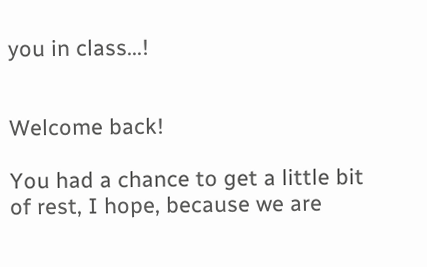you in class...!


Welcome back!

You had a chance to get a little bit of rest, I hope, because we are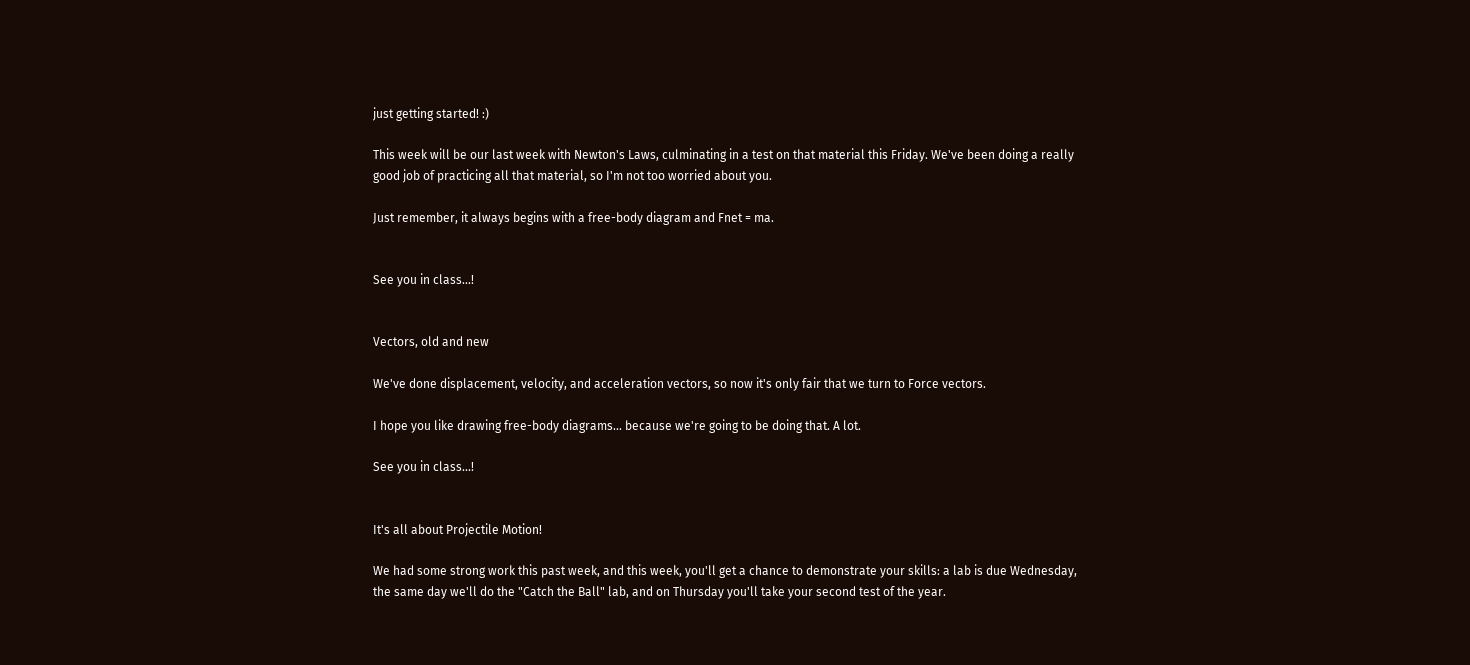just getting started! :)

This week will be our last week with Newton's Laws, culminating in a test on that material this Friday. We've been doing a really good job of practicing all that material, so I'm not too worried about you.

Just remember, it always begins with a free-body diagram and Fnet = ma.


See you in class...!


Vectors, old and new

We've done displacement, velocity, and acceleration vectors, so now it's only fair that we turn to Force vectors.

I hope you like drawing free-body diagrams... because we're going to be doing that. A lot.

See you in class...!


It's all about Projectile Motion!

We had some strong work this past week, and this week, you'll get a chance to demonstrate your skills: a lab is due Wednesday, the same day we'll do the "Catch the Ball" lab, and on Thursday you'll take your second test of the year.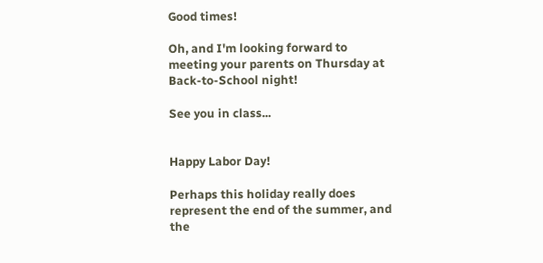Good times!

Oh, and I'm looking forward to meeting your parents on Thursday at Back-to-School night!

See you in class...


Happy Labor Day!

Perhaps this holiday really does represent the end of the summer, and the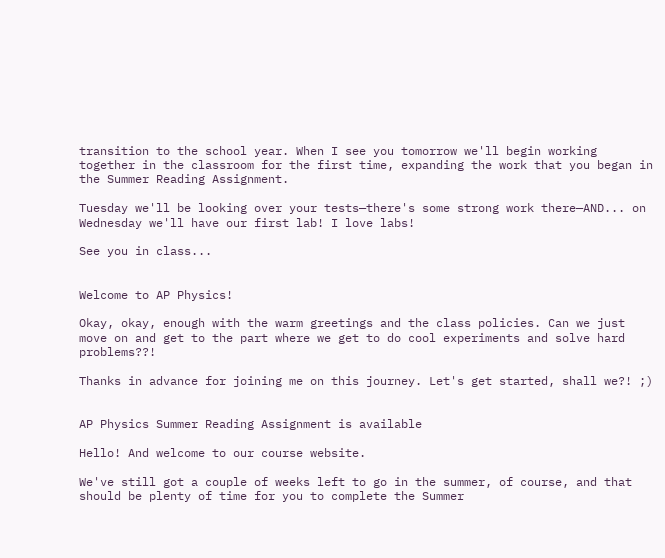transition to the school year. When I see you tomorrow we'll begin working together in the classroom for the first time, expanding the work that you began in the Summer Reading Assignment.

Tuesday we'll be looking over your tests—there's some strong work there—AND... on Wednesday we'll have our first lab! I love labs!

See you in class...


Welcome to AP Physics!

Okay, okay, enough with the warm greetings and the class policies. Can we just move on and get to the part where we get to do cool experiments and solve hard problems??!

Thanks in advance for joining me on this journey. Let's get started, shall we?! ;)


AP Physics Summer Reading Assignment is available

Hello! And welcome to our course website.

We've still got a couple of weeks left to go in the summer, of course, and that should be plenty of time for you to complete the Summer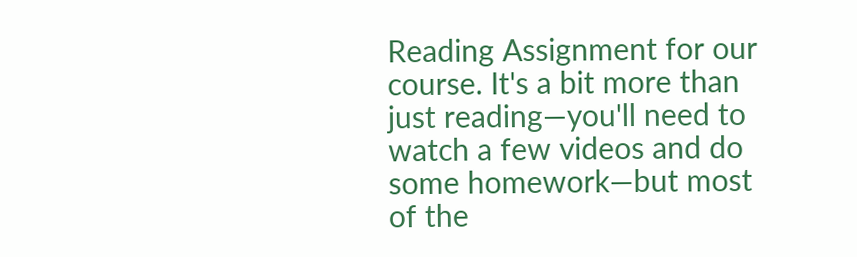Reading Assignment for our course. It's a bit more than just reading—you'll need to watch a few videos and do some homework—but most of the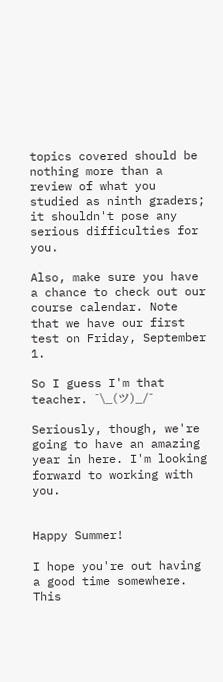topics covered should be nothing more than a review of what you studied as ninth graders; it shouldn't pose any serious difficulties for you.

Also, make sure you have a chance to check out our course calendar. Note that we have our first test on Friday, September 1.

So I guess I'm that teacher. ¯\_(ツ)_/¯

Seriously, though, we're going to have an amazing year in here. I'm looking forward to working with you.


Happy Summer!

I hope you're out having a good time somewhere. This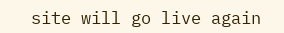site will go live again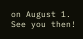on August 1. See you then!